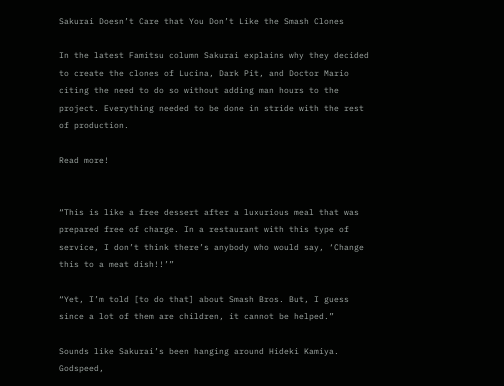Sakurai Doesn’t Care that You Don’t Like the Smash Clones

In the latest Famitsu column Sakurai explains why they decided to create the clones of Lucina, Dark Pit, and Doctor Mario citing the need to do so without adding man hours to the project. Everything needed to be done in stride with the rest of production.

Read more!


“This is like a free dessert after a luxurious meal that was prepared free of charge. In a restaurant with this type of service, I don’t think there’s anybody who would say, ‘Change this to a meat dish!!’”

“Yet, I’m told [to do that] about Smash Bros. But, I guess since a lot of them are children, it cannot be helped.”

Sounds like Sakurai’s been hanging around Hideki Kamiya. Godspeed,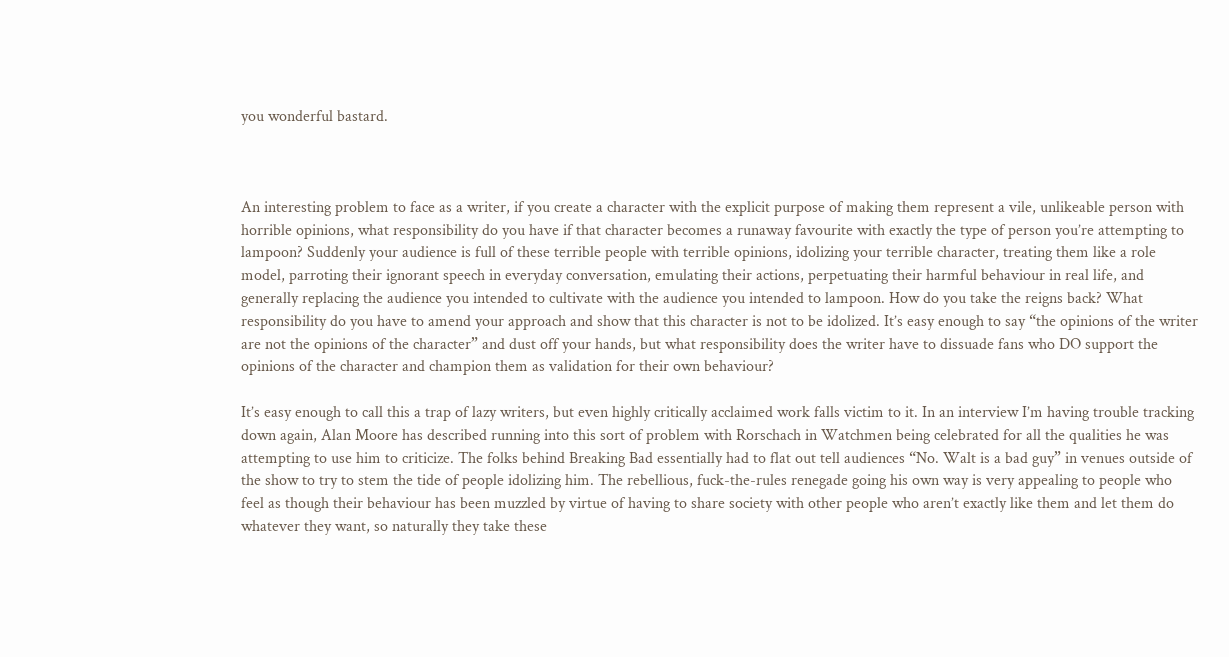you wonderful bastard.



An interesting problem to face as a writer, if you create a character with the explicit purpose of making them represent a vile, unlikeable person with horrible opinions, what responsibility do you have if that character becomes a runaway favourite with exactly the type of person you’re attempting to lampoon? Suddenly your audience is full of these terrible people with terrible opinions, idolizing your terrible character, treating them like a role model, parroting their ignorant speech in everyday conversation, emulating their actions, perpetuating their harmful behaviour in real life, and generally replacing the audience you intended to cultivate with the audience you intended to lampoon. How do you take the reigns back? What responsibility do you have to amend your approach and show that this character is not to be idolized. It’s easy enough to say “the opinions of the writer are not the opinions of the character” and dust off your hands, but what responsibility does the writer have to dissuade fans who DO support the opinions of the character and champion them as validation for their own behaviour?

It’s easy enough to call this a trap of lazy writers, but even highly critically acclaimed work falls victim to it. In an interview I’m having trouble tracking down again, Alan Moore has described running into this sort of problem with Rorschach in Watchmen being celebrated for all the qualities he was attempting to use him to criticize. The folks behind Breaking Bad essentially had to flat out tell audiences “No. Walt is a bad guy” in venues outside of the show to try to stem the tide of people idolizing him. The rebellious, fuck-the-rules renegade going his own way is very appealing to people who feel as though their behaviour has been muzzled by virtue of having to share society with other people who aren’t exactly like them and let them do whatever they want, so naturally they take these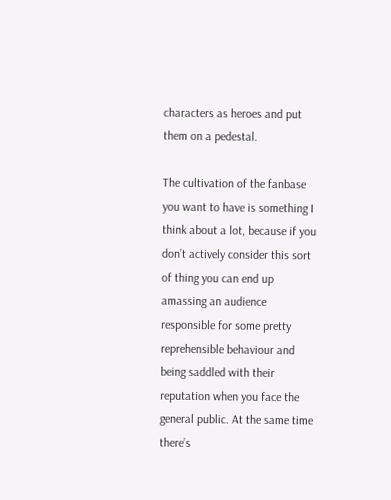characters as heroes and put them on a pedestal.

The cultivation of the fanbase you want to have is something I think about a lot, because if you don’t actively consider this sort of thing you can end up amassing an audience responsible for some pretty reprehensible behaviour and being saddled with their reputation when you face the general public. At the same time there’s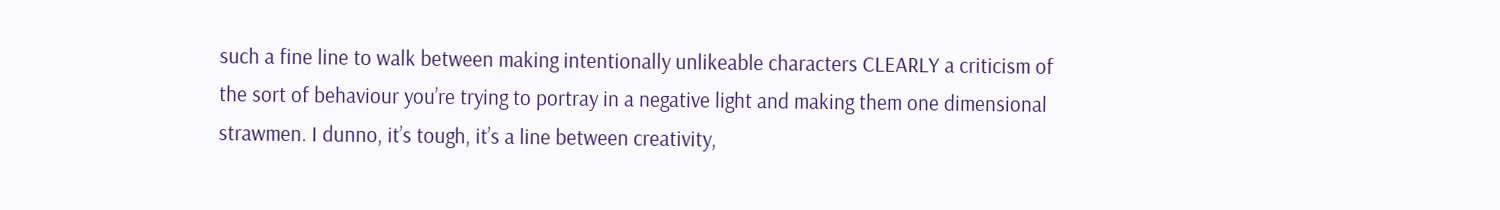such a fine line to walk between making intentionally unlikeable characters CLEARLY a criticism of the sort of behaviour you’re trying to portray in a negative light and making them one dimensional strawmen. I dunno, it’s tough, it’s a line between creativity,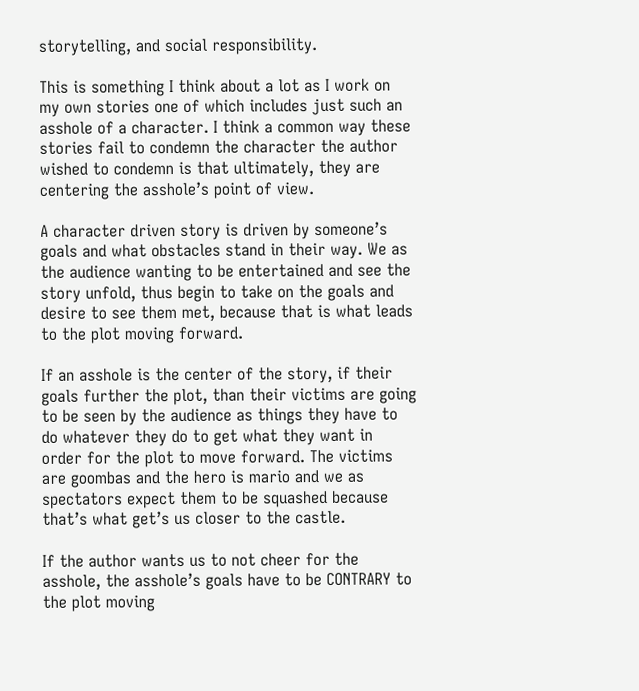storytelling, and social responsibility.

This is something I think about a lot as I work on my own stories one of which includes just such an asshole of a character. I think a common way these stories fail to condemn the character the author wished to condemn is that ultimately, they are centering the asshole’s point of view.

A character driven story is driven by someone’s goals and what obstacles stand in their way. We as the audience wanting to be entertained and see the story unfold, thus begin to take on the goals and desire to see them met, because that is what leads to the plot moving forward.

If an asshole is the center of the story, if their goals further the plot, than their victims are going to be seen by the audience as things they have to do whatever they do to get what they want in order for the plot to move forward. The victims are goombas and the hero is mario and we as spectators expect them to be squashed because that’s what get’s us closer to the castle.

If the author wants us to not cheer for the asshole, the asshole’s goals have to be CONTRARY to the plot moving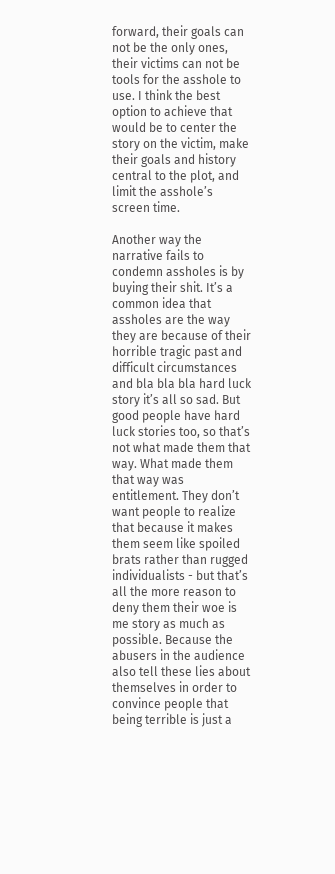forward, their goals can not be the only ones, their victims can not be tools for the asshole to use. I think the best option to achieve that would be to center the story on the victim, make their goals and history central to the plot, and limit the asshole’s screen time.

Another way the narrative fails to condemn assholes is by buying their shit. It’s a common idea that assholes are the way they are because of their horrible tragic past and difficult circumstances and bla bla bla hard luck story it’s all so sad. But good people have hard luck stories too, so that’s not what made them that way. What made them that way was entitlement. They don’t want people to realize that because it makes them seem like spoiled brats rather than rugged individualists - but that’s all the more reason to deny them their woe is me story as much as possible. Because the abusers in the audience also tell these lies about themselves in order to convince people that being terrible is just a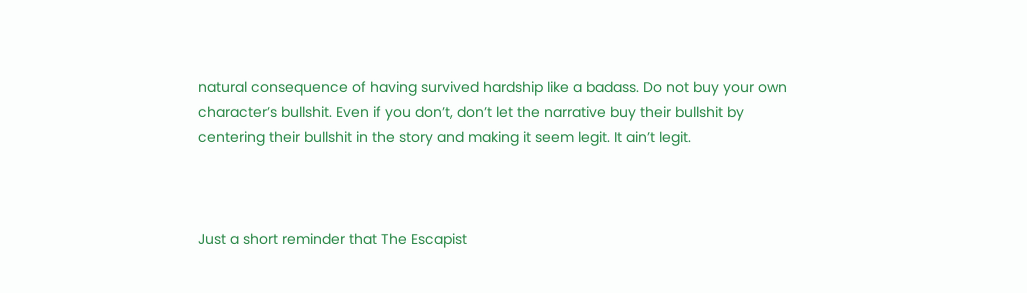natural consequence of having survived hardship like a badass. Do not buy your own character’s bullshit. Even if you don’t, don’t let the narrative buy their bullshit by centering their bullshit in the story and making it seem legit. It ain’t legit.



Just a short reminder that The Escapist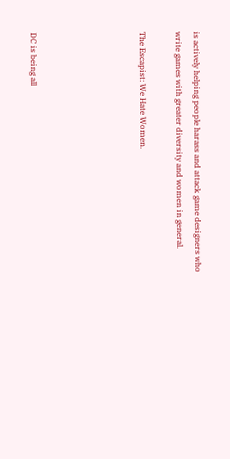is actively helping people harass and attack game designers who write games with greater diversity and women in general.

The Escapist: We Hate Women.





DC is being all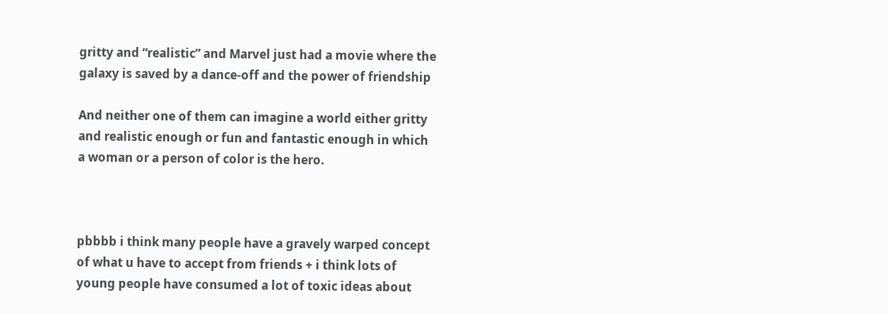gritty and “realistic” and Marvel just had a movie where the galaxy is saved by a dance-off and the power of friendship

And neither one of them can imagine a world either gritty and realistic enough or fun and fantastic enough in which a woman or a person of color is the hero.



pbbbb i think many people have a gravely warped concept of what u have to accept from friends + i think lots of young people have consumed a lot of toxic ideas about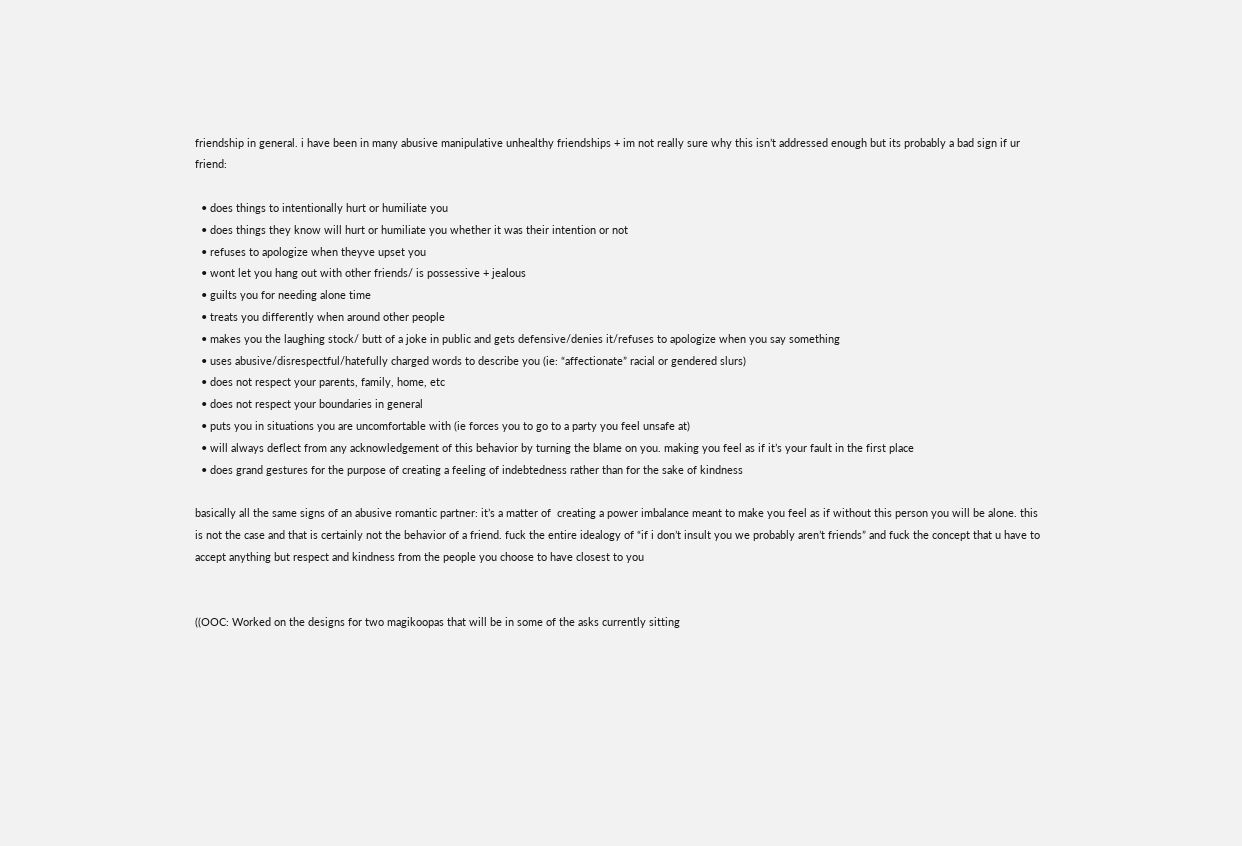friendship in general. i have been in many abusive manipulative unhealthy friendships + im not really sure why this isn’t addressed enough but its probably a bad sign if ur friend:

  • does things to intentionally hurt or humiliate you
  • does things they know will hurt or humiliate you whether it was their intention or not
  • refuses to apologize when theyve upset you
  • wont let you hang out with other friends/ is possessive + jealous
  • guilts you for needing alone time
  • treats you differently when around other people
  • makes you the laughing stock/ butt of a joke in public and gets defensive/denies it/refuses to apologize when you say something
  • uses abusive/disrespectful/hatefully charged words to describe you (ie: “affectionate” racial or gendered slurs)
  • does not respect your parents, family, home, etc
  • does not respect your boundaries in general
  • puts you in situations you are uncomfortable with (ie forces you to go to a party you feel unsafe at)
  • will always deflect from any acknowledgement of this behavior by turning the blame on you. making you feel as if it’s your fault in the first place
  • does grand gestures for the purpose of creating a feeling of indebtedness rather than for the sake of kindness

basically all the same signs of an abusive romantic partner: it’s a matter of  creating a power imbalance meant to make you feel as if without this person you will be alone. this is not the case and that is certainly not the behavior of a friend. fuck the entire idealogy of “if i don’t insult you we probably aren’t friends” and fuck the concept that u have to accept anything but respect and kindness from the people you choose to have closest to you


((OOC: Worked on the designs for two magikoopas that will be in some of the asks currently sitting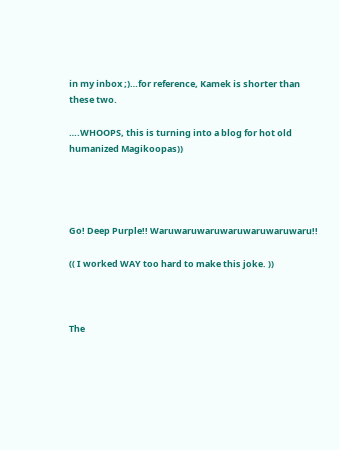in my inbox ;)…for reference, Kamek is shorter than these two.

….WHOOPS, this is turning into a blog for hot old humanized Magikoopas))




Go! Deep Purple!! Waruwaruwaruwaruwaruwaruwaru!!

(( I worked WAY too hard to make this joke. ))



The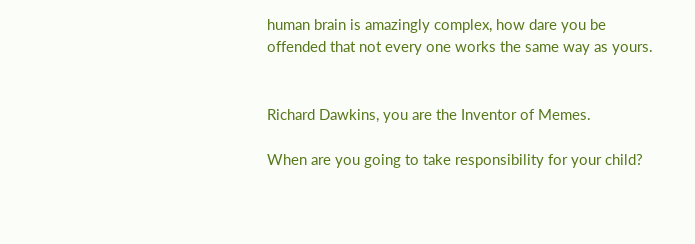human brain is amazingly complex, how dare you be offended that not every one works the same way as yours.


Richard Dawkins, you are the Inventor of Memes.

When are you going to take responsibility for your child?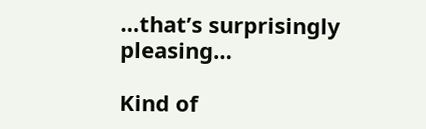…that’s surprisingly pleasing…

Kind of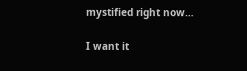mystified right now…

I want it